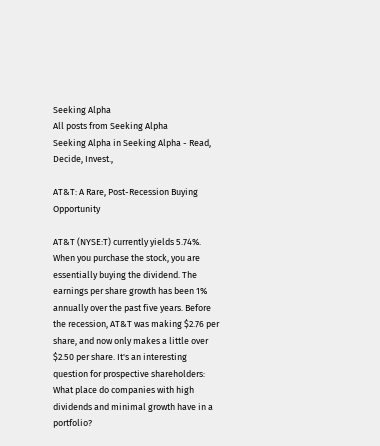Seeking Alpha
All posts from Seeking Alpha
Seeking Alpha in Seeking Alpha - Read, Decide, Invest.,

AT&T: A Rare, Post-Recession Buying Opportunity

AT&T (NYSE:T) currently yields 5.74%. When you purchase the stock, you are essentially buying the dividend. The earnings per share growth has been 1% annually over the past five years. Before the recession, AT&T was making $2.76 per share, and now only makes a little over $2.50 per share. It's an interesting question for prospective shareholders: What place do companies with high dividends and minimal growth have in a portfolio?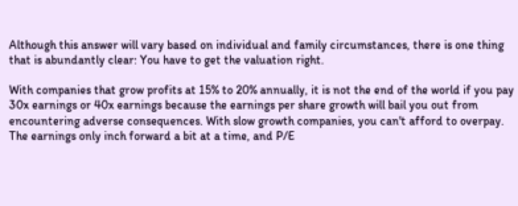Although this answer will vary based on individual and family circumstances, there is one thing that is abundantly clear: You have to get the valuation right.

With companies that grow profits at 15% to 20% annually, it is not the end of the world if you pay 30x earnings or 40x earnings because the earnings per share growth will bail you out from encountering adverse consequences. With slow growth companies, you can't afford to overpay. The earnings only inch forward a bit at a time, and P/E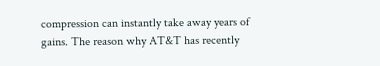compression can instantly take away years of gains. The reason why AT&T has recently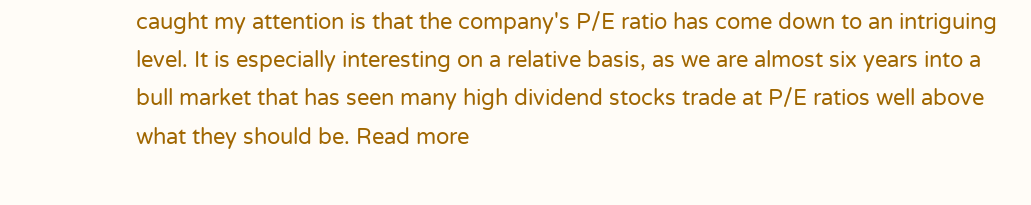caught my attention is that the company's P/E ratio has come down to an intriguing level. It is especially interesting on a relative basis, as we are almost six years into a bull market that has seen many high dividend stocks trade at P/E ratios well above what they should be. Read more